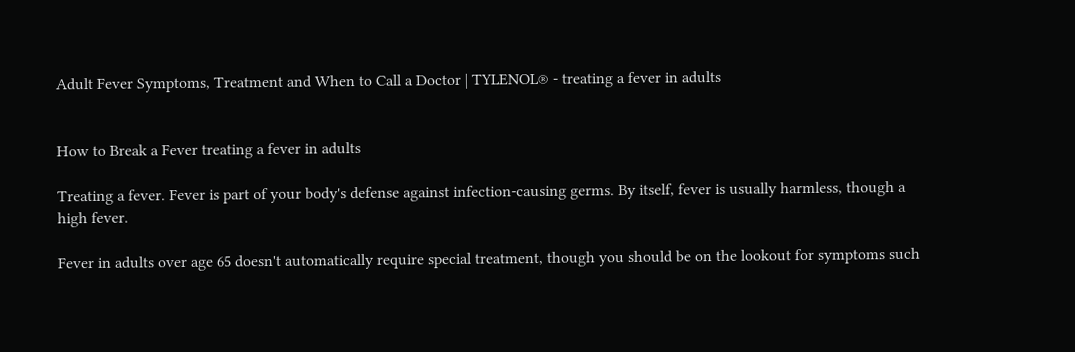Adult Fever Symptoms, Treatment and When to Call a Doctor | TYLENOL® - treating a fever in adults


How to Break a Fever treating a fever in adults

Treating a fever. Fever is part of your body's defense against infection-causing germs. By itself, fever is usually harmless, though a high fever.

Fever in adults over age 65 doesn't automatically require special treatment, though you should be on the lookout for symptoms such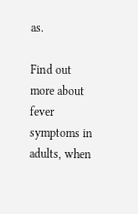as.

Find out more about fever symptoms in adults, when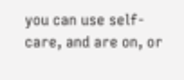you can use self-care, and are on, or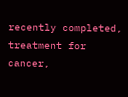recently completed, treatment for cancer,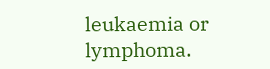leukaemia or lymphoma.